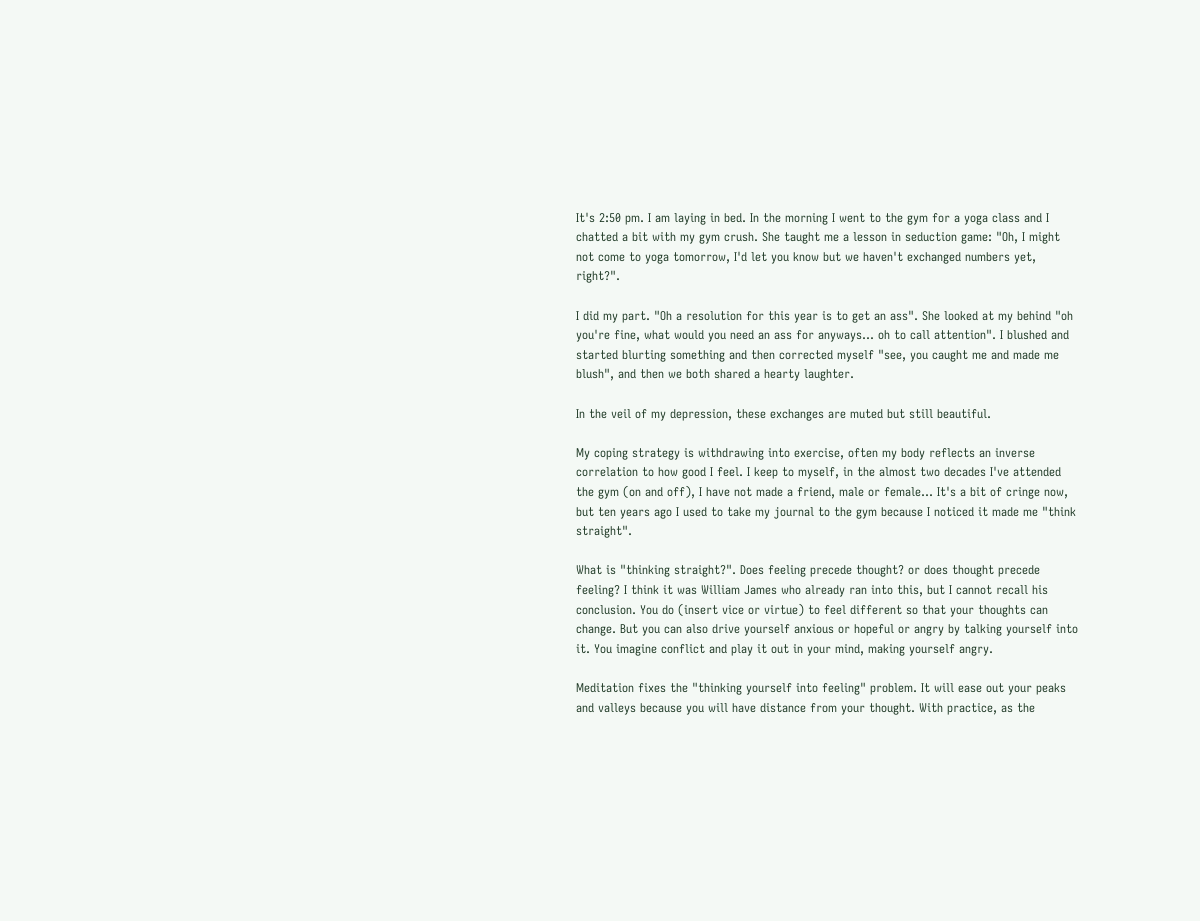It's 2:50 pm. I am laying in bed. In the morning I went to the gym for a yoga class and I chatted a bit with my gym crush. She taught me a lesson in seduction game: "Oh, I might not come to yoga tomorrow, I'd let you know but we haven't exchanged numbers yet, right?".

I did my part. "Oh a resolution for this year is to get an ass". She looked at my behind "oh you're fine, what would you need an ass for anyways... oh to call attention". I blushed and started blurting something and then corrected myself "see, you caught me and made me blush", and then we both shared a hearty laughter.

In the veil of my depression, these exchanges are muted but still beautiful.

My coping strategy is withdrawing into exercise, often my body reflects an inverse correlation to how good I feel. I keep to myself, in the almost two decades I've attended the gym (on and off), I have not made a friend, male or female... It's a bit of cringe now, but ten years ago I used to take my journal to the gym because I noticed it made me "think straight".

What is "thinking straight?". Does feeling precede thought? or does thought precede feeling? I think it was William James who already ran into this, but I cannot recall his conclusion. You do (insert vice or virtue) to feel different so that your thoughts can change. But you can also drive yourself anxious or hopeful or angry by talking yourself into it. You imagine conflict and play it out in your mind, making yourself angry.

Meditation fixes the "thinking yourself into feeling" problem. It will ease out your peaks and valleys because you will have distance from your thought. With practice, as the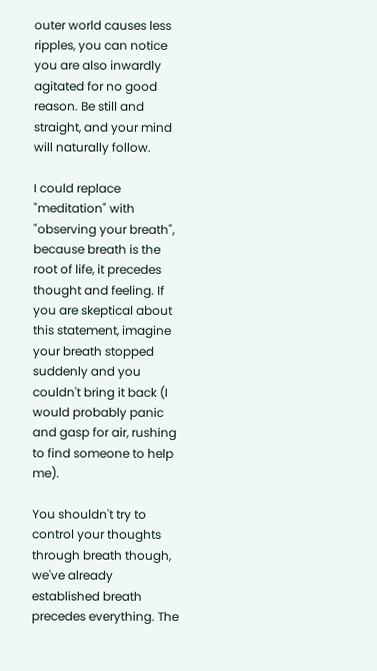outer world causes less ripples, you can notice you are also inwardly agitated for no good reason. Be still and straight, and your mind will naturally follow.

I could replace "meditation" with "observing your breath", because breath is the root of life, it precedes thought and feeling. If you are skeptical about this statement, imagine your breath stopped suddenly and you couldn't bring it back (I would probably panic and gasp for air, rushing to find someone to help me).

You shouldn't try to control your thoughts through breath though, we've already established breath precedes everything. The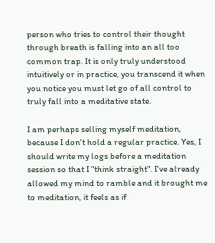person who tries to control their thought through breath is falling into an all too common trap. It is only truly understood intuitively or in practice, you transcend it when you notice you must let go of all control to truly fall into a meditative state.

I am perhaps selling myself meditation, because I don't hold a regular practice. Yes, I should write my logs before a meditation session so that I "think straight". I've already allowed my mind to ramble and it brought me to meditation, it feels as if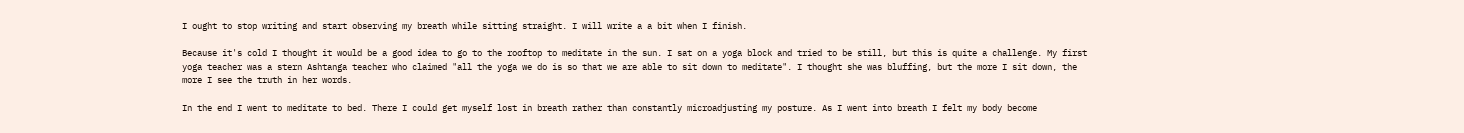I ought to stop writing and start observing my breath while sitting straight. I will write a a bit when I finish.

Because it's cold I thought it would be a good idea to go to the rooftop to meditate in the sun. I sat on a yoga block and tried to be still, but this is quite a challenge. My first yoga teacher was a stern Ashtanga teacher who claimed "all the yoga we do is so that we are able to sit down to meditate". I thought she was bluffing, but the more I sit down, the more I see the truth in her words.

In the end I went to meditate to bed. There I could get myself lost in breath rather than constantly microadjusting my posture. As I went into breath I felt my body become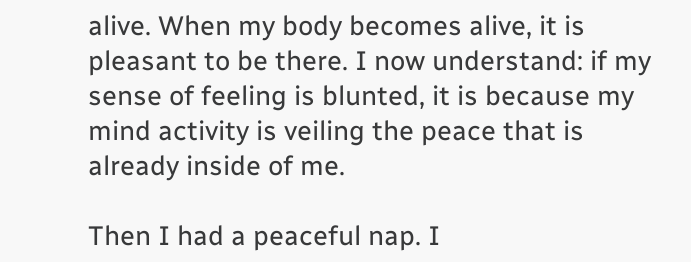alive. When my body becomes alive, it is pleasant to be there. I now understand: if my sense of feeling is blunted, it is because my mind activity is veiling the peace that is already inside of me.

Then I had a peaceful nap. I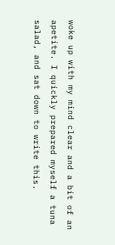woke up with my mind clear and a bit of an apetite. I quickly prepared myself a tuna salad, and sat down to write this.